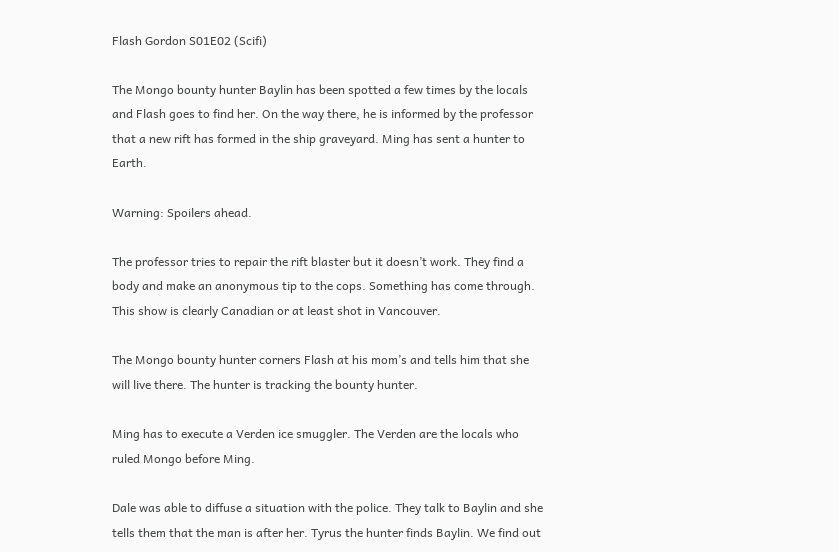Flash Gordon S01E02 (Scifi)

The Mongo bounty hunter Baylin has been spotted a few times by the locals and Flash goes to find her. On the way there, he is informed by the professor that a new rift has formed in the ship graveyard. Ming has sent a hunter to Earth.

Warning: Spoilers ahead.

The professor tries to repair the rift blaster but it doesn’t work. They find a body and make an anonymous tip to the cops. Something has come through. This show is clearly Canadian or at least shot in Vancouver.

The Mongo bounty hunter corners Flash at his mom’s and tells him that she will live there. The hunter is tracking the bounty hunter.

Ming has to execute a Verden ice smuggler. The Verden are the locals who ruled Mongo before Ming.

Dale was able to diffuse a situation with the police. They talk to Baylin and she tells them that the man is after her. Tyrus the hunter finds Baylin. We find out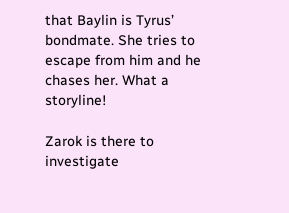that Baylin is Tyrus’ bondmate. She tries to escape from him and he chases her. What a storyline!

Zarok is there to investigate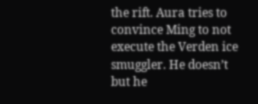the rift. Aura tries to convince Ming to not execute the Verden ice smuggler. He doesn’t but he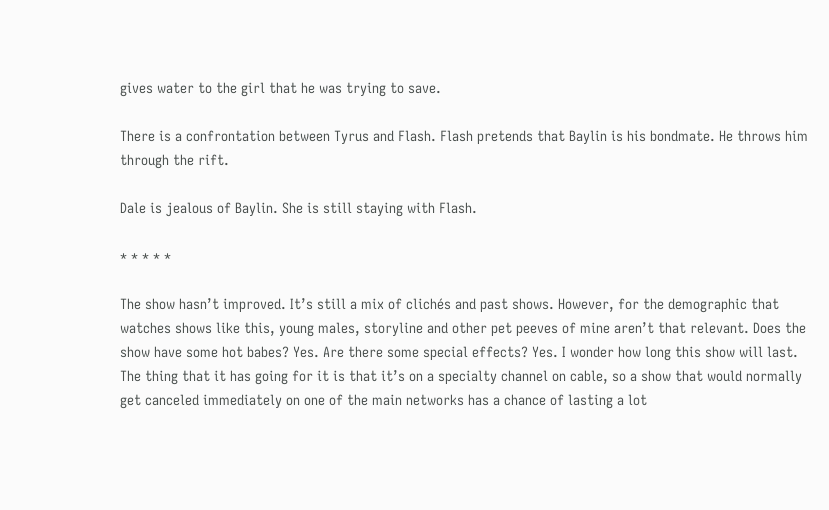gives water to the girl that he was trying to save.

There is a confrontation between Tyrus and Flash. Flash pretends that Baylin is his bondmate. He throws him through the rift.

Dale is jealous of Baylin. She is still staying with Flash.

* * * * *

The show hasn’t improved. It’s still a mix of clichés and past shows. However, for the demographic that watches shows like this, young males, storyline and other pet peeves of mine aren’t that relevant. Does the show have some hot babes? Yes. Are there some special effects? Yes. I wonder how long this show will last. The thing that it has going for it is that it’s on a specialty channel on cable, so a show that would normally get canceled immediately on one of the main networks has a chance of lasting a lot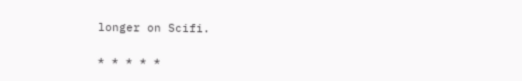longer on Scifi.

* * * * *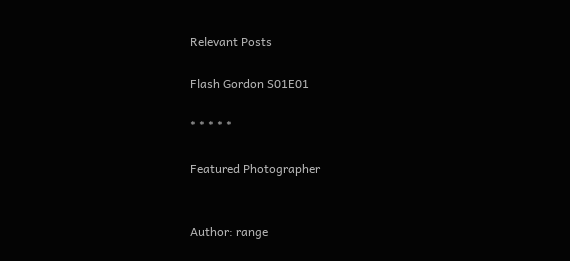Relevant Posts

Flash Gordon S01E01

* * * * *

Featured Photographer


Author: range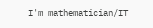I'm mathematician/IT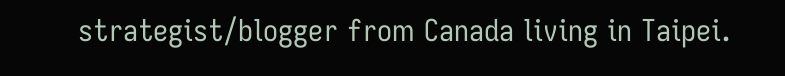strategist/blogger from Canada living in Taipei.